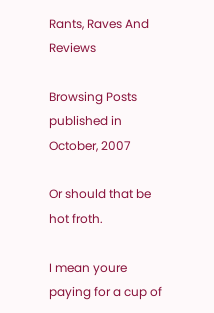Rants, Raves And Reviews

Browsing Posts published in October, 2007

Or should that be hot froth.

I mean youre paying for a cup of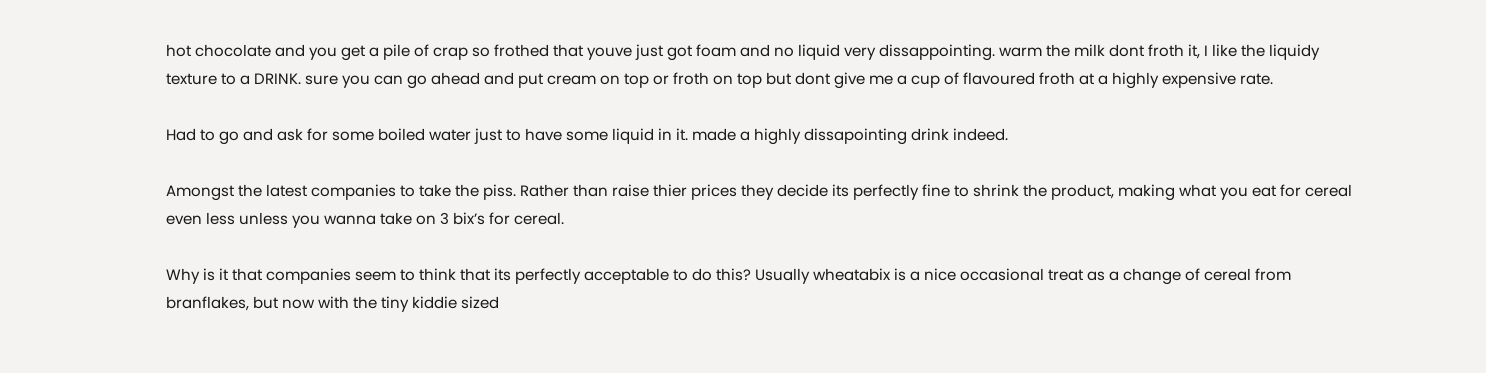hot chocolate and you get a pile of crap so frothed that youve just got foam and no liquid very dissappointing. warm the milk dont froth it, I like the liquidy texture to a DRINK. sure you can go ahead and put cream on top or froth on top but dont give me a cup of flavoured froth at a highly expensive rate.

Had to go and ask for some boiled water just to have some liquid in it. made a highly dissapointing drink indeed.

Amongst the latest companies to take the piss. Rather than raise thier prices they decide its perfectly fine to shrink the product, making what you eat for cereal even less unless you wanna take on 3 bix’s for cereal.

Why is it that companies seem to think that its perfectly acceptable to do this? Usually wheatabix is a nice occasional treat as a change of cereal from branflakes, but now with the tiny kiddie sized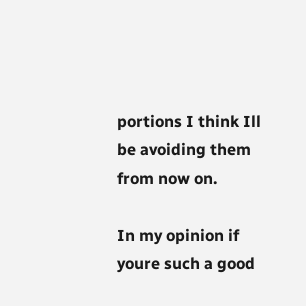portions I think Ill be avoiding them from now on.

In my opinion if youre such a good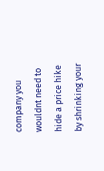company you wouldnt need to hide a price hike by shrinking your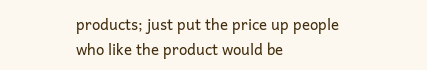products; just put the price up people who like the product would be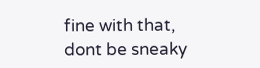fine with that, dont be sneaky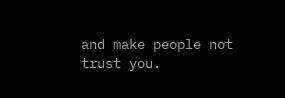and make people not trust you.